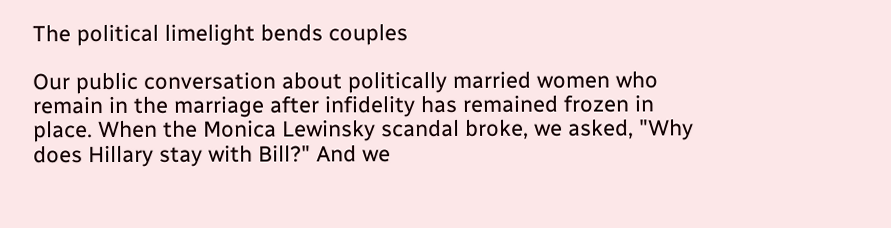The political limelight bends couples

Our public conversation about politically married women who remain in the marriage after infidelity has remained frozen in place. When the Monica Lewinsky scandal broke, we asked, "Why does Hillary stay with Bill?" And we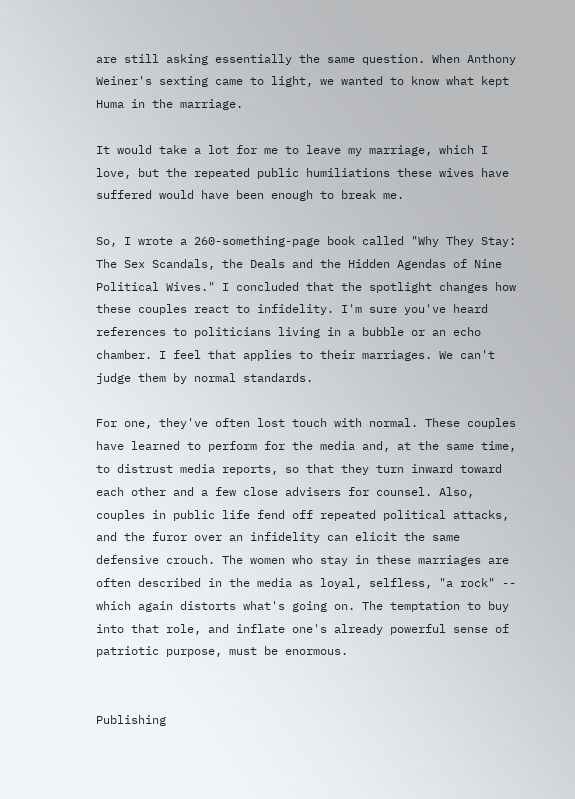are still asking essentially the same question. When Anthony Weiner's sexting came to light, we wanted to know what kept Huma in the marriage.

It would take a lot for me to leave my marriage, which I love, but the repeated public humiliations these wives have suffered would have been enough to break me.

So, I wrote a 260-something-page book called "Why They Stay: The Sex Scandals, the Deals and the Hidden Agendas of Nine Political Wives." I concluded that the spotlight changes how these couples react to infidelity. I'm sure you've heard references to politicians living in a bubble or an echo chamber. I feel that applies to their marriages. We can't judge them by normal standards.

For one, they've often lost touch with normal. These couples have learned to perform for the media and, at the same time, to distrust media reports, so that they turn inward toward each other and a few close advisers for counsel. Also, couples in public life fend off repeated political attacks, and the furor over an infidelity can elicit the same defensive crouch. The women who stay in these marriages are often described in the media as loyal, selfless, "a rock" -- which again distorts what's going on. The temptation to buy into that role, and inflate one's already powerful sense of patriotic purpose, must be enormous.


Publishing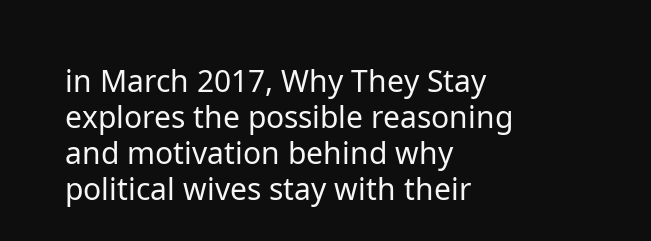in March 2017, Why They Stay explores the possible reasoning and motivation behind why political wives stay with their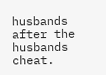husbands after the husbands cheat.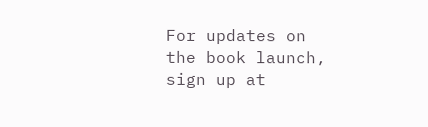For updates on the book launch, sign up at